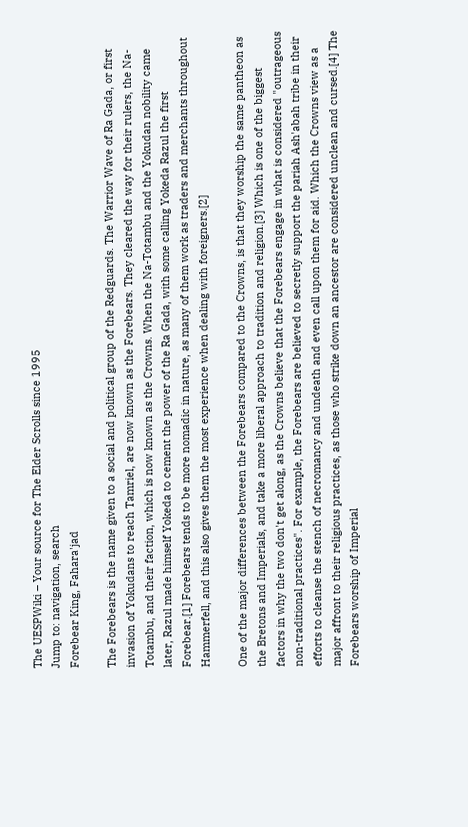The UESPWiki – Your source for The Elder Scrolls since 1995
Jump to: navigation, search
Forebear King, Fahara'jad

The Forebears is the name given to a social and political group of the Redguards. The Warrior Wave of Ra Gada, or first invasion of Yokudans to reach Tamriel, are now known as the Forebears. They cleared the way for their rulers, the Na-Totambu, and their faction, which is now known as the Crowns. When the Na-Totambu and the Yokudan nobility came later, Razul made himself Yokeda to cement the power of the Ra Gada, with some calling Yokeda Razul the first Forebear.[1] Forebears tends to be more nomadic in nature, as many of them work as traders and merchants throughout Hammerfell, and this also gives them the most experience when dealing with foreigners.[2]

One of the major differences between the Forebears compared to the Crowns, is that they worship the same pantheon as the Bretons and Imperials, and take a more liberal approach to tradition and religion.[3] Which is one of the biggest factors in why the two don't get along, as the Crowns believe that the Forebears engage in what is considered "outrageous non-traditional practices". For example, the Forebears are believed to secretly support the pariah Ash'abah tribe in their efforts to cleanse the stench of necromancy and undeath and even call upon them for aid. Which the Crowns view as a major affront to their religious practices, as those who strike down an ancestor are considered unclean and cursed.[4] The Forebears worship of Imperial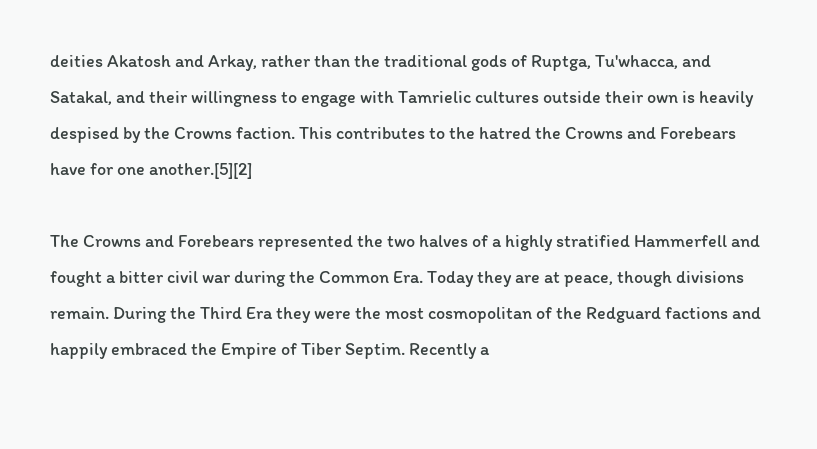deities Akatosh and Arkay, rather than the traditional gods of Ruptga, Tu'whacca, and Satakal, and their willingness to engage with Tamrielic cultures outside their own is heavily despised by the Crowns faction. This contributes to the hatred the Crowns and Forebears have for one another.[5][2]

The Crowns and Forebears represented the two halves of a highly stratified Hammerfell and fought a bitter civil war during the Common Era. Today they are at peace, though divisions remain. During the Third Era they were the most cosmopolitan of the Redguard factions and happily embraced the Empire of Tiber Septim. Recently a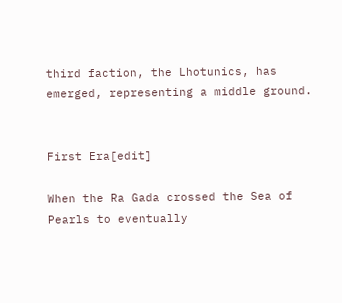third faction, the Lhotunics, has emerged, representing a middle ground.


First Era[edit]

When the Ra Gada crossed the Sea of Pearls to eventually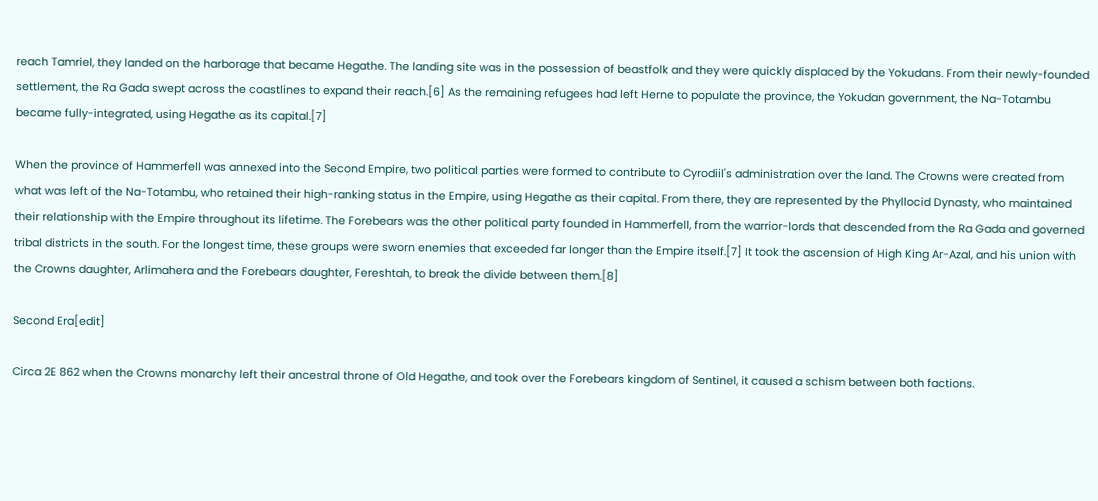reach Tamriel, they landed on the harborage that became Hegathe. The landing site was in the possession of beastfolk and they were quickly displaced by the Yokudans. From their newly-founded settlement, the Ra Gada swept across the coastlines to expand their reach.[6] As the remaining refugees had left Herne to populate the province, the Yokudan government, the Na-Totambu became fully-integrated, using Hegathe as its capital.[7]

When the province of Hammerfell was annexed into the Second Empire, two political parties were formed to contribute to Cyrodiil's administration over the land. The Crowns were created from what was left of the Na-Totambu, who retained their high-ranking status in the Empire, using Hegathe as their capital. From there, they are represented by the Phyllocid Dynasty, who maintained their relationship with the Empire throughout its lifetime. The Forebears was the other political party founded in Hammerfell, from the warrior-lords that descended from the Ra Gada and governed tribal districts in the south. For the longest time, these groups were sworn enemies that exceeded far longer than the Empire itself.[7] It took the ascension of High King Ar-Azal, and his union with the Crowns daughter, Arlimahera and the Forebears daughter, Fereshtah, to break the divide between them.[8]

Second Era[edit]

Circa 2E 862 when the Crowns monarchy left their ancestral throne of Old Hegathe, and took over the Forebears kingdom of Sentinel, it caused a schism between both factions.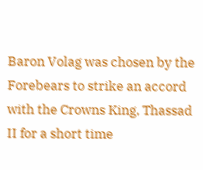Baron Volag was chosen by the Forebears to strike an accord with the Crowns King, Thassad II for a short time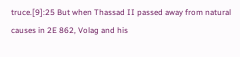truce.[9]:25 But when Thassad II passed away from natural causes in 2E 862, Volag and his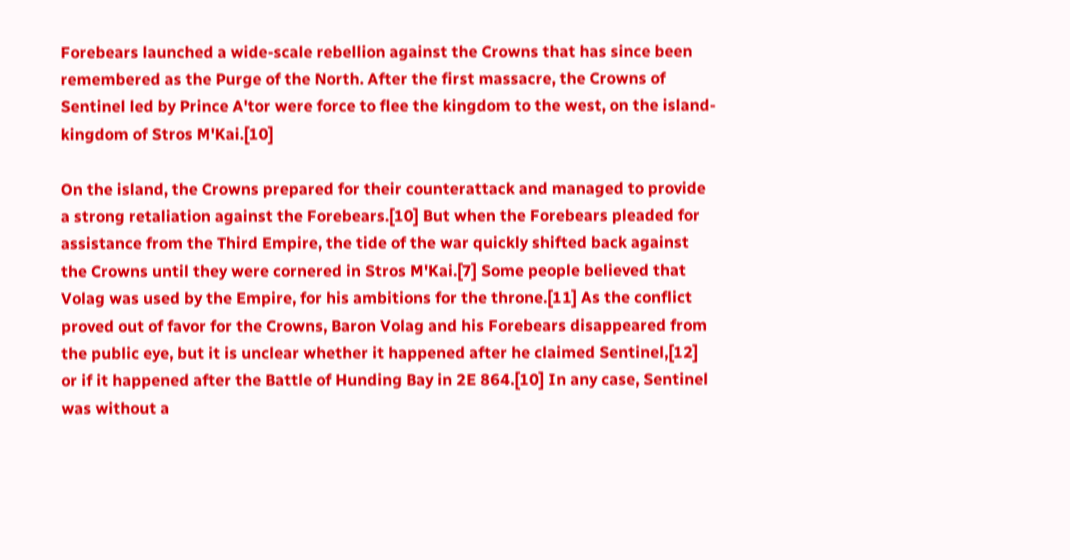Forebears launched a wide-scale rebellion against the Crowns that has since been remembered as the Purge of the North. After the first massacre, the Crowns of Sentinel led by Prince A'tor were force to flee the kingdom to the west, on the island-kingdom of Stros M'Kai.[10]

On the island, the Crowns prepared for their counterattack and managed to provide a strong retaliation against the Forebears.[10] But when the Forebears pleaded for assistance from the Third Empire, the tide of the war quickly shifted back against the Crowns until they were cornered in Stros M'Kai.[7] Some people believed that Volag was used by the Empire, for his ambitions for the throne.[11] As the conflict proved out of favor for the Crowns, Baron Volag and his Forebears disappeared from the public eye, but it is unclear whether it happened after he claimed Sentinel,[12] or if it happened after the Battle of Hunding Bay in 2E 864.[10] In any case, Sentinel was without a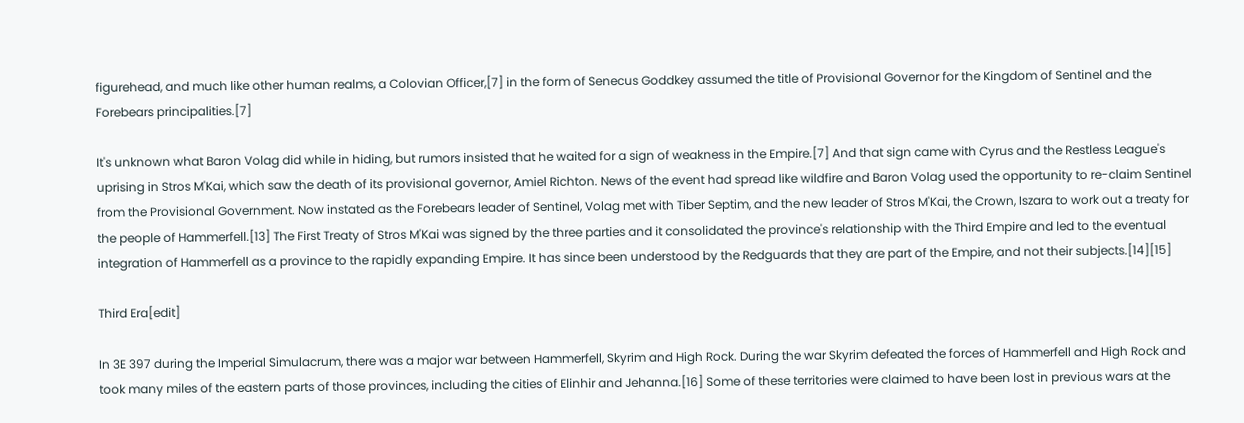figurehead, and much like other human realms, a Colovian Officer,[7] in the form of Senecus Goddkey assumed the title of Provisional Governor for the Kingdom of Sentinel and the Forebears principalities.[7]

It's unknown what Baron Volag did while in hiding, but rumors insisted that he waited for a sign of weakness in the Empire.[7] And that sign came with Cyrus and the Restless League's uprising in Stros M'Kai, which saw the death of its provisional governor, Amiel Richton. News of the event had spread like wildfire and Baron Volag used the opportunity to re-claim Sentinel from the Provisional Government. Now instated as the Forebears leader of Sentinel, Volag met with Tiber Septim, and the new leader of Stros M'Kai, the Crown, Iszara to work out a treaty for the people of Hammerfell.[13] The First Treaty of Stros M'Kai was signed by the three parties and it consolidated the province's relationship with the Third Empire and led to the eventual integration of Hammerfell as a province to the rapidly expanding Empire. It has since been understood by the Redguards that they are part of the Empire, and not their subjects.[14][15]

Third Era[edit]

In 3E 397 during the Imperial Simulacrum, there was a major war between Hammerfell, Skyrim and High Rock. During the war Skyrim defeated the forces of Hammerfell and High Rock and took many miles of the eastern parts of those provinces, including the cities of Elinhir and Jehanna.[16] Some of these territories were claimed to have been lost in previous wars at the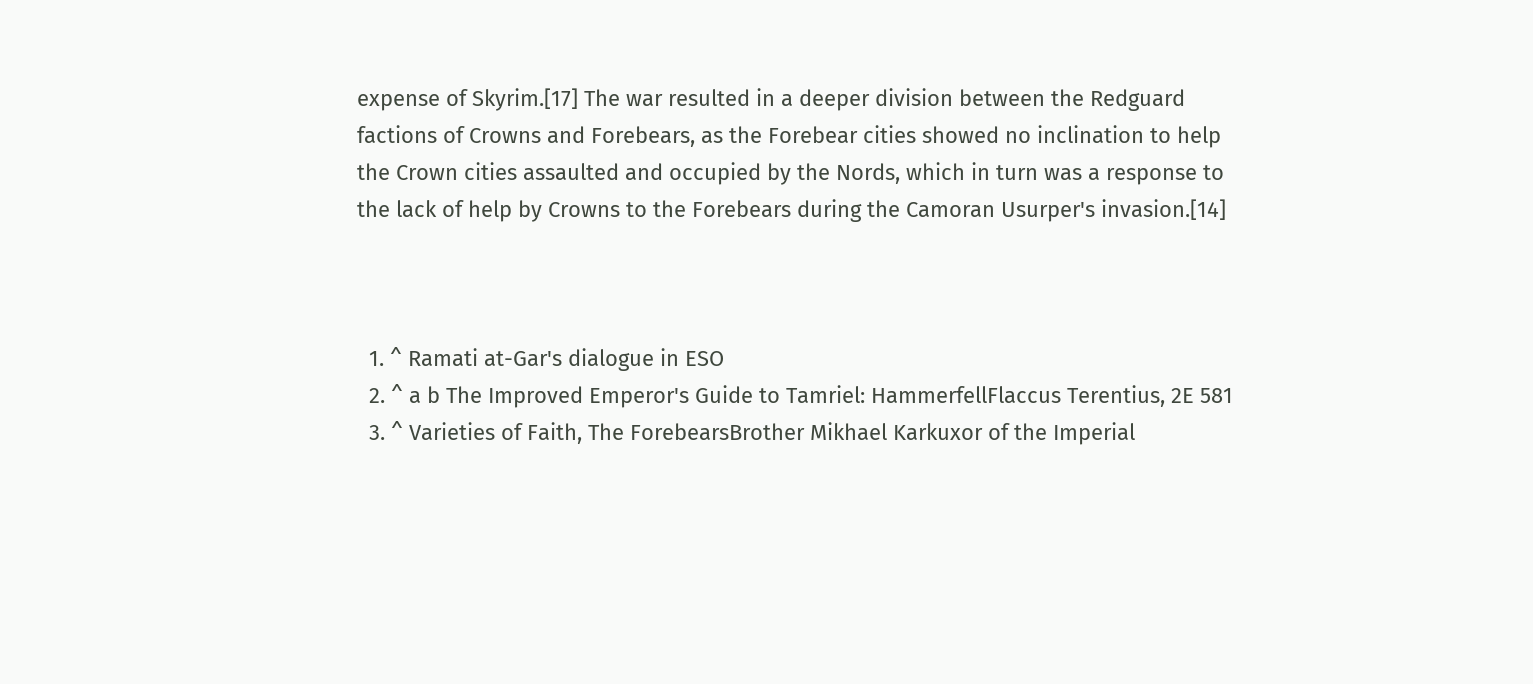expense of Skyrim.[17] The war resulted in a deeper division between the Redguard factions of Crowns and Forebears, as the Forebear cities showed no inclination to help the Crown cities assaulted and occupied by the Nords, which in turn was a response to the lack of help by Crowns to the Forebears during the Camoran Usurper's invasion.[14]



  1. ^ Ramati at-Gar's dialogue in ESO
  2. ^ a b The Improved Emperor's Guide to Tamriel: HammerfellFlaccus Terentius, 2E 581
  3. ^ Varieties of Faith, The ForebearsBrother Mikhael Karkuxor of the Imperial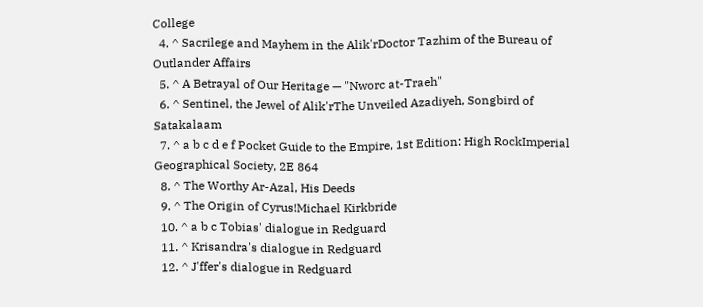College
  4. ^ Sacrilege and Mayhem in the Alik'rDoctor Tazhim of the Bureau of Outlander Affairs
  5. ^ A Betrayal of Our Heritage — "Nworc at-Traeh"
  6. ^ Sentinel, the Jewel of Alik'rThe Unveiled Azadiyeh, Songbird of Satakalaam
  7. ^ a b c d e f Pocket Guide to the Empire, 1st Edition: High RockImperial Geographical Society, 2E 864
  8. ^ The Worthy Ar-Azal, His Deeds
  9. ^ The Origin of Cyrus!Michael Kirkbride
  10. ^ a b c Tobias' dialogue in Redguard
  11. ^ Krisandra's dialogue in Redguard
  12. ^ J'ffer's dialogue in Redguard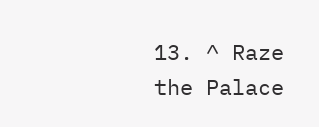13. ^ Raze the Palace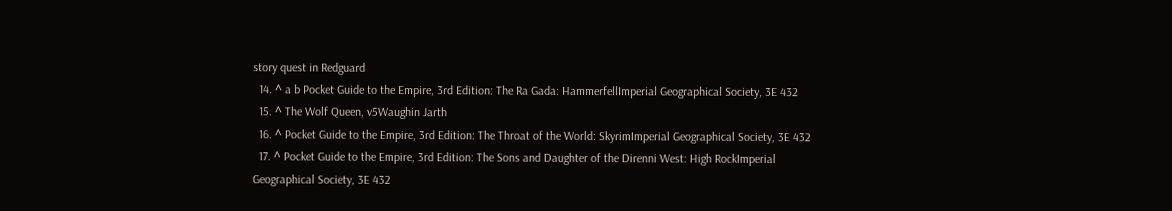story quest in Redguard
  14. ^ a b Pocket Guide to the Empire, 3rd Edition: The Ra Gada: HammerfellImperial Geographical Society, 3E 432
  15. ^ The Wolf Queen, v5Waughin Jarth
  16. ^ Pocket Guide to the Empire, 3rd Edition: The Throat of the World: SkyrimImperial Geographical Society, 3E 432
  17. ^ Pocket Guide to the Empire, 3rd Edition: The Sons and Daughter of the Direnni West: High RockImperial Geographical Society, 3E 432